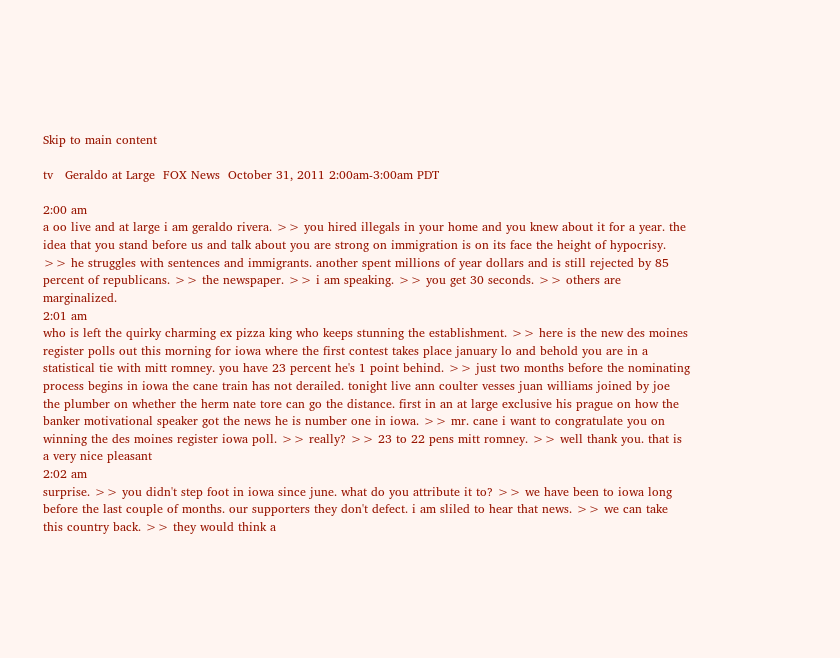Skip to main content

tv   Geraldo at Large  FOX News  October 31, 2011 2:00am-3:00am PDT

2:00 am
a oo live and at large i am geraldo rivera. >> you hired illegals in your home and you knew about it for a year. the idea that you stand before us and talk about you are strong on immigration is on its face the height of hypocrisy. >> he struggles with sentences and immigrants. another spent millions of year dollars and is still rejected by 85 percent of republicans. >> the newspaper. >> i am speaking. >> you get 30 seconds. >> others are marginalized.
2:01 am
who is left the quirky charming ex pizza king who keeps stunning the establishment. >> here is the new des moines register polls out this morning for iowa where the first contest takes place january lo and behold you are in a statistical tie with mitt romney. you have 23 percent he's 1 point behind. >> just two months before the nominating process begins in iowa the cane train has not derailed. tonight live ann coulter vesses juan williams joined by joe the plumber on whether the herm nate tore can go the distance. first in an at large exclusive his prague on how the banker motivational speaker got the news he is number one in iowa. >> mr. cane i want to congratulate you on winning the des moines register iowa poll. >> really? >> 23 to 22 pens mitt romney. >> well thank you. that is a very nice pleasant
2:02 am
surprise. >> you didn't step foot in iowa since june. what do you attribute it to? >> we have been to iowa long before the last couple of months. our supporters they don't defect. i am sliled to hear that news. >> we can take this country back. >> they would think a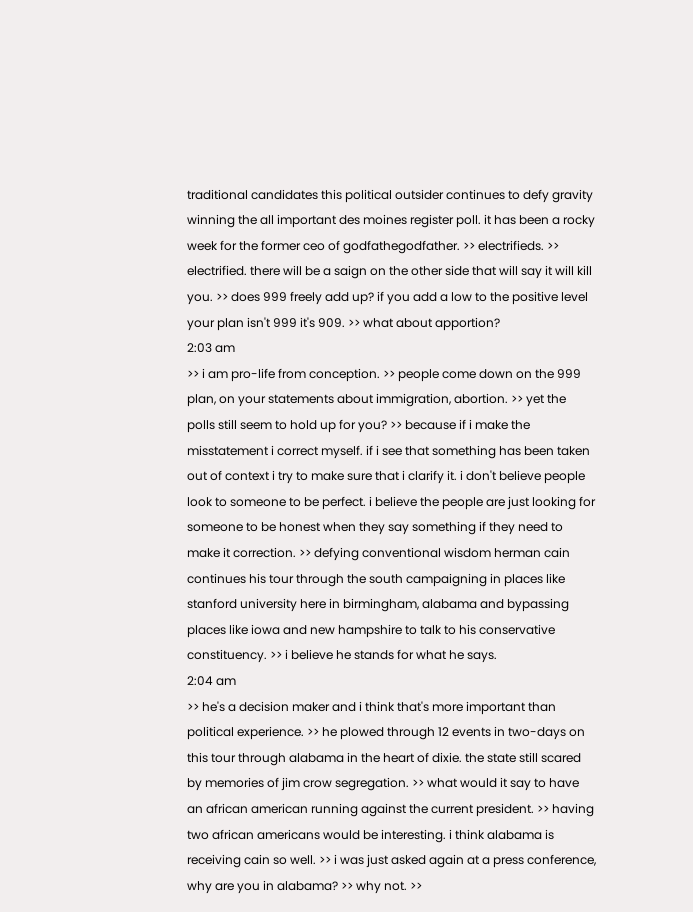traditional candidates this political outsider continues to defy gravity winning the all important des moines register poll. it has been a rocky week for the former ceo of godfathegodfather. >> electrifieds. >> electrified. there will be a saign on the other side that will say it will kill you. >> does 999 freely add up? if you add a low to the positive level your plan isn't 999 it's 909. >> what about apportion?
2:03 am
>> i am pro-life from conception. >> people come down on the 999 plan, on your statements about immigration, abortion. >> yet the polls still seem to hold up for you? >> because if i make the misstatement i correct myself. if i see that something has been taken out of context i try to make sure that i clarify it. i don't believe people look to someone to be perfect. i believe the people are just looking for someone to be honest when they say something if they need to make it correction. >> defying conventional wisdom herman cain continues his tour through the south campaigning in places like stanford university here in birmingham, alabama and bypassing places like iowa and new hampshire to talk to his conservative constituency. >> i believe he stands for what he says.
2:04 am
>> he's a decision maker and i think that's more important than political experience. >> he plowed through 12 events in two-days on this tour through alabama in the heart of dixie. the state still scared by memories of jim crow segregation. >> what would it say to have an african american running against the current president. >> having two african americans would be interesting. i think alabama is receiving cain so well. >> i was just asked again at a press conference, why are you in alabama? >> why not. >>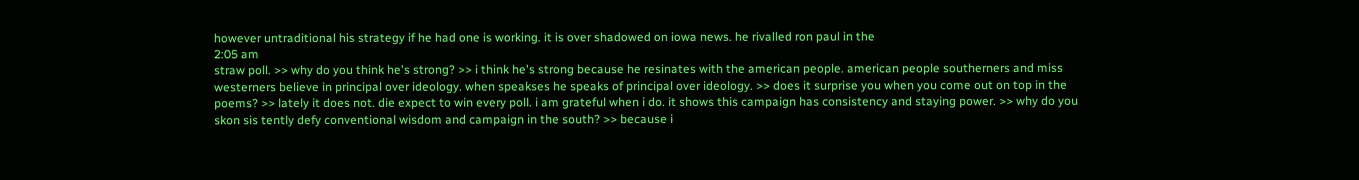however untraditional his strategy if he had one is working. it is over shadowed on iowa news. he rivalled ron paul in the
2:05 am
straw poll. >> why do you think he's strong? >> i think he's strong because he resinates with the american people. american people southerners and miss westerners believe in principal over ideology. when speakses he speaks of principal over ideology. >> does it surprise you when you come out on top in the poems? >> lately it does not. die expect to win every poll. i am grateful when i do. it shows this campaign has consistency and staying power. >> why do you skon sis tently defy conventional wisdom and campaign in the south? >> because i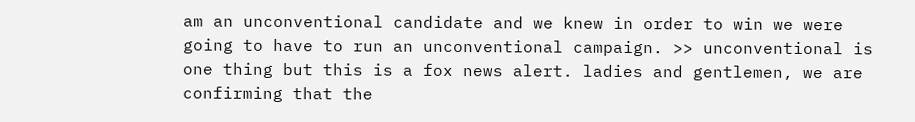am an unconventional candidate and we knew in order to win we were going to have to run an unconventional campaign. >> unconventional is one thing but this is a fox news alert. ladies and gentlemen, we are confirming that the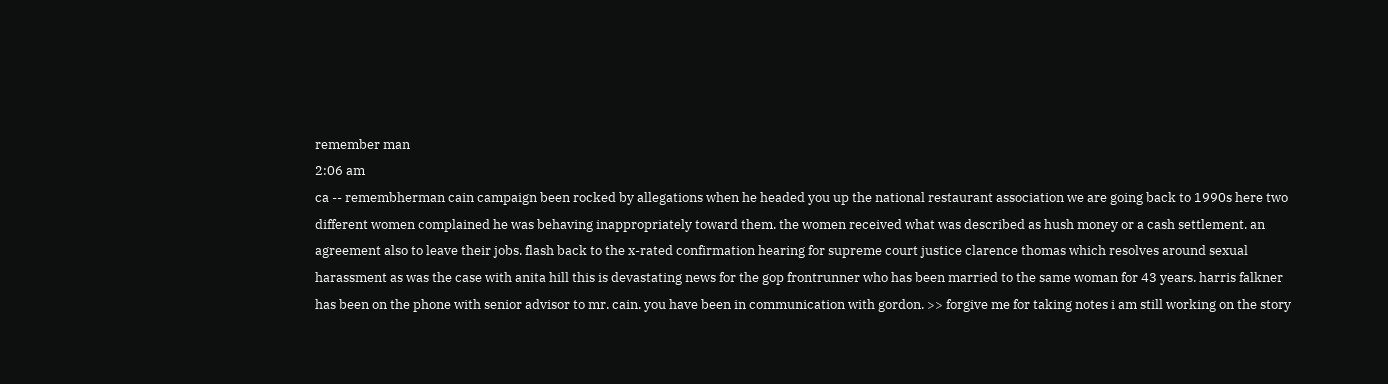remember man
2:06 am
ca -- remembherman cain campaign been rocked by allegations when he headed you up the national restaurant association we are going back to 1990s here two different women complained he was behaving inappropriately toward them. the women received what was described as hush money or a cash settlement. an agreement also to leave their jobs. flash back to the x-rated confirmation hearing for supreme court justice clarence thomas which resolves around sexual harassment as was the case with anita hill this is devastating news for the gop frontrunner who has been married to the same woman for 43 years. harris falkner has been on the phone with senior advisor to mr. cain. you have been in communication with gordon. >> forgive me for taking notes i am still working on the story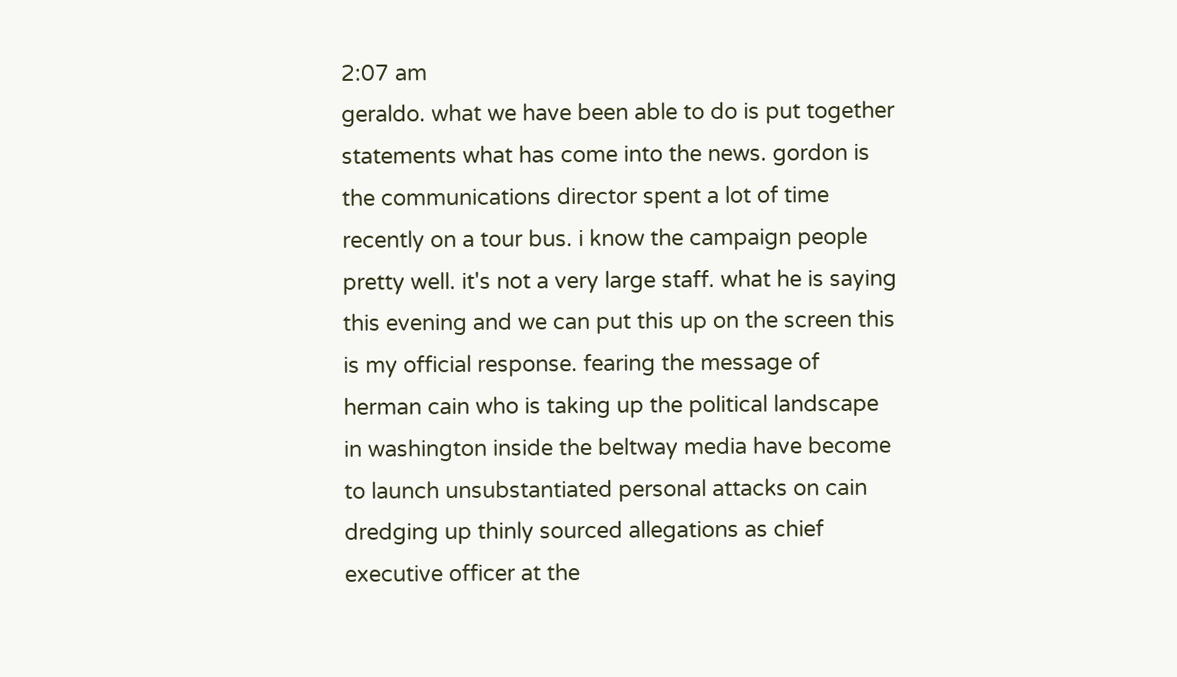2:07 am
geraldo. what we have been able to do is put together statements what has come into the news. gordon is the communications director spent a lot of time recently on a tour bus. i know the campaign people pretty well. it's not a very large staff. what he is saying this evening and we can put this up on the screen this is my official response. fearing the message of herman cain who is taking up the political landscape in washington inside the beltway media have become to launch unsubstantiated personal attacks on cain dredging up thinly sourced allegations as chief executive officer at the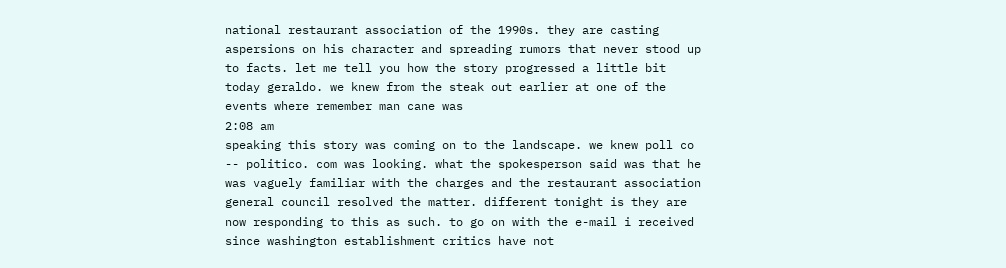national restaurant association of the 1990s. they are casting aspersions on his character and spreading rumors that never stood up to facts. let me tell you how the story progressed a little bit today geraldo. we knew from the steak out earlier at one of the events where remember man cane was
2:08 am
speaking this story was coming on to the landscape. we knew poll co -- politico. com was looking. what the spokesperson said was that he was vaguely familiar with the charges and the restaurant association general council resolved the matter. different tonight is they are now responding to this as such. to go on with the e-mail i received since washington establishment critics have not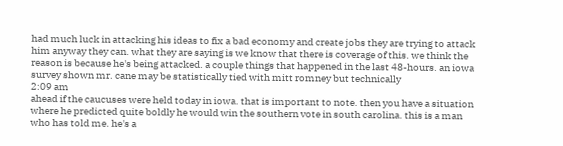had much luck in attacking his ideas to fix a bad economy and create jobs they are trying to attack him anyway they can. what they are saying is we know that there is coverage of this. we think the reason is because he's being attacked. a couple things that happened in the last 48-hours. an iowa survey shown mr. cane may be statistically tied with mitt romney but technically
2:09 am
ahead if the caucuses were held today in iowa. that is important to note. then you have a situation where he predicted quite boldly he would win the southern vote in south carolina. this is a man who has told me. he's a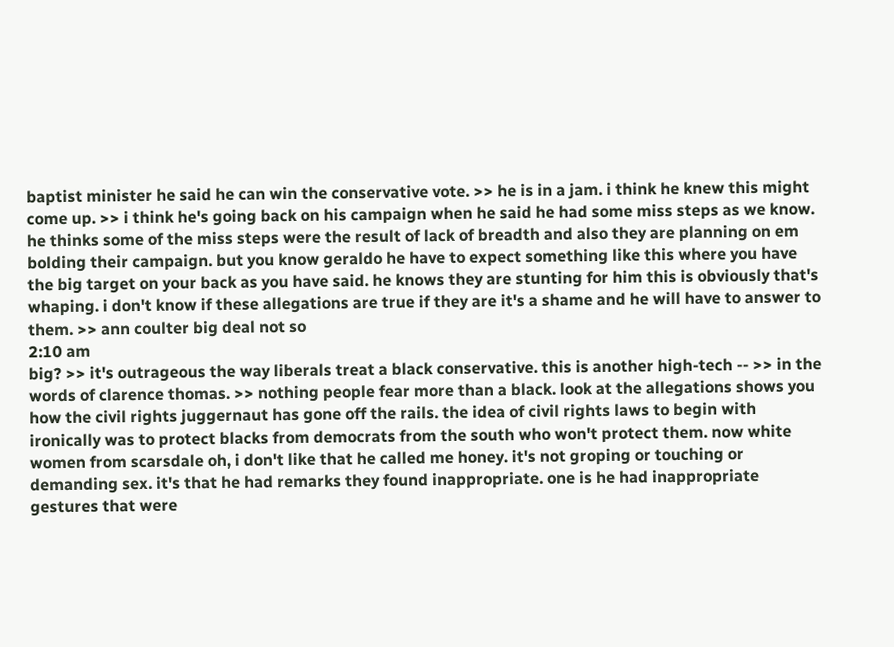baptist minister he said he can win the conservative vote. >> he is in a jam. i think he knew this might come up. >> i think he's going back on his campaign when he said he had some miss steps as we know. he thinks some of the miss steps were the result of lack of breadth and also they are planning on em bolding their campaign. but you know geraldo he have to expect something like this where you have the big target on your back as you have said. he knows they are stunting for him this is obviously that's whaping. i don't know if these allegations are true if they are it's a shame and he will have to answer to them. >> ann coulter big deal not so
2:10 am
big? >> it's outrageous the way liberals treat a black conservative. this is another high-tech -- >> in the words of clarence thomas. >> nothing people fear more than a black. look at the allegations shows you how the civil rights juggernaut has gone off the rails. the idea of civil rights laws to begin with ironically was to protect blacks from democrats from the south who won't protect them. now white women from scarsdale oh, i don't like that he called me honey. it's not groping or touching or demanding sex. it's that he had remarks they found inappropriate. one is he had inappropriate gestures that were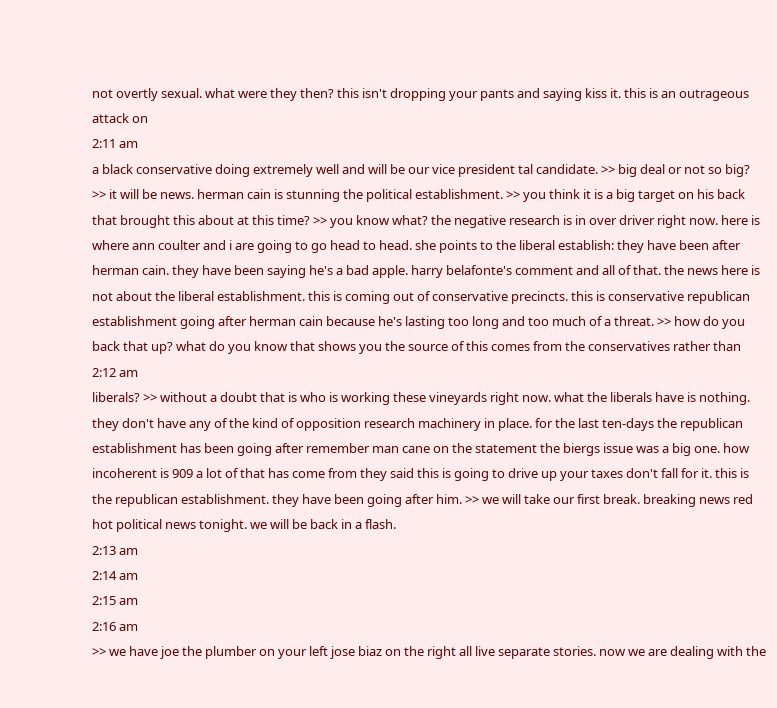not overtly sexual. what were they then? this isn't dropping your pants and saying kiss it. this is an outrageous attack on
2:11 am
a black conservative doing extremely well and will be our vice president tal candidate. >> big deal or not so big? >> it will be news. herman cain is stunning the political establishment. >> you think it is a big target on his back that brought this about at this time? >> you know what? the negative research is in over driver right now. here is where ann coulter and i are going to go head to head. she points to the liberal establish: they have been after herman cain. they have been saying he's a bad apple. harry belafonte's comment and all of that. the news here is not about the liberal establishment. this is coming out of conservative precincts. this is conservative republican establishment going after herman cain because he's lasting too long and too much of a threat. >> how do you back that up? what do you know that shows you the source of this comes from the conservatives rather than
2:12 am
liberals? >> without a doubt that is who is working these vineyards right now. what the liberals have is nothing. they don't have any of the kind of opposition research machinery in place. for the last ten-days the republican establishment has been going after remember man cane on the statement the biergs issue was a big one. how incoherent is 909 a lot of that has come from they said this is going to drive up your taxes don't fall for it. this is the republican establishment. they have been going after him. >> we will take our first break. breaking news red hot political news tonight. we will be back in a flash.
2:13 am
2:14 am
2:15 am
2:16 am
>> we have joe the plumber on your left jose biaz on the right all live separate stories. now we are dealing with the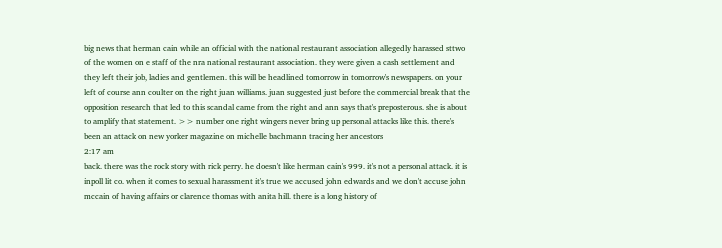big news that herman cain while an official with the national restaurant association allegedly harassed sttwo of the women on e staff of the nra national restaurant association. they were given a cash settlement and they left their job, ladies and gentlemen. this will be headlined tomorrow in tomorrow's newspapers. on your left of course ann coulter on the right juan williams. juan suggested just before the commercial break that the opposition research that led to this scandal came from the right and ann says that's preposterous. she is about to amplify that statement. >> number one right wingers never bring up personal attacks like this. there's been an attack on new yorker magazine on michelle bachmann tracing her ancestors
2:17 am
back. there was the rock story with rick perry. he doesn't like herman cain's 999. it's not a personal attack. it is inpoll lit co. when it comes to sexual harassment it's true we accused john edwards and we don't accuse john mccain of having affairs or clarence thomas with anita hill. there is a long history of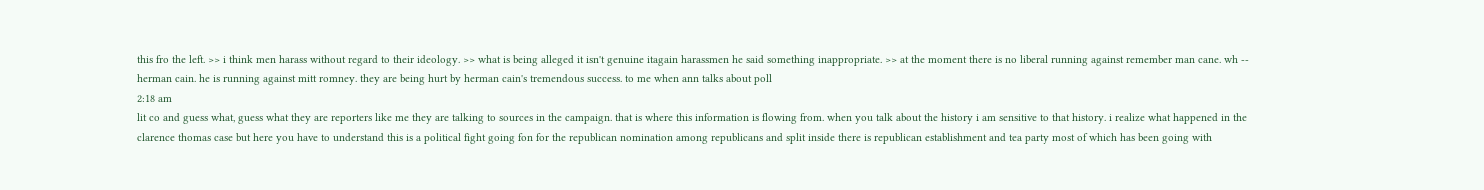this fro the left. >> i think men harass without regard to their ideology. >> what is being alleged it isn't genuine itagain harassmen he said something inappropriate. >> at the moment there is no liberal running against remember man cane. wh -- herman cain. he is running against mitt romney. they are being hurt by herman cain's tremendous success. to me when ann talks about poll
2:18 am
lit co and guess what, guess what they are reporters like me they are talking to sources in the campaign. that is where this information is flowing from. when you talk about the history i am sensitive to that history. i realize what happened in the clarence thomas case but here you have to understand this is a political fight going fon for the republican nomination among republicans and split inside there is republican establishment and tea party most of which has been going with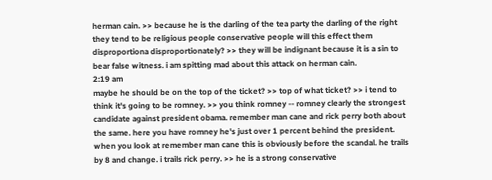herman cain. >> because he is the darling of the tea party the darling of the right they tend to be religious people conservative people will this effect them disproportiona disproportionately? >> they will be indignant because it is a sin to bear false witness. i am spitting mad about this attack on herman cain.
2:19 am
maybe he should be on the top of the ticket? >> top of what ticket? >> i tend to think it's going to be romney. >> you think romney -- romney clearly the strongest candidate against president obama. remember man cane and rick perry both about the same. here you have romney he's just over 1 percent behind the president. when you look at remember man cane this is obviously before the scandal. he trails by 8 and change. i trails rick perry. >> he is a strong conservative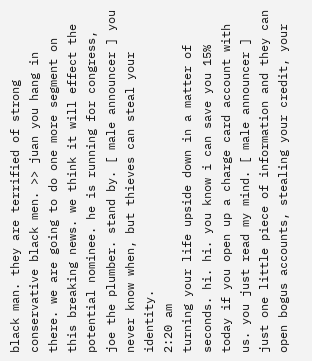black man. they are terrified of strong conservative black men. >> juan you hang in there. we are going to do one more segment on this breaking news. we think it will effect the potential nominee. he is running for congress, joe the plumber. stand by. [ male announcer ] you never know when, but thieves can steal your identity.
2:20 am
turning your life upside down in a matter of seconds. hi. hi. you know i can save you 15% today if you open up a charge card account with us. you just read my mind. [ male announcer ] just one little piece of information and they can open bogus accounts, stealing your credit, your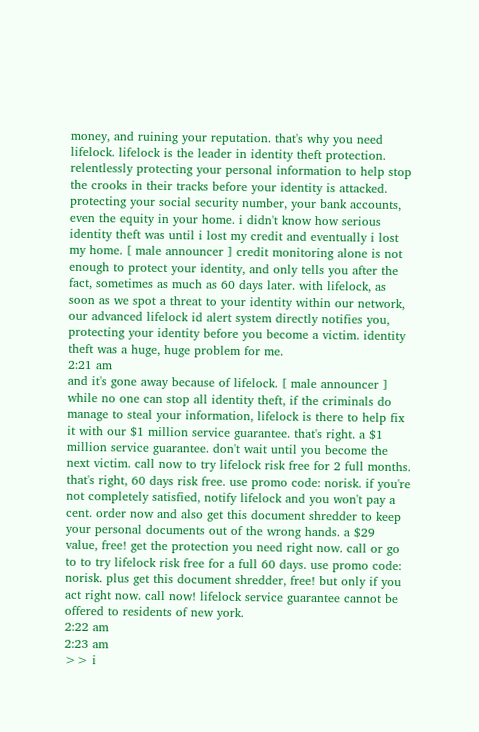money, and ruining your reputation. that's why you need lifelock. lifelock is the leader in identity theft protection. relentlessly protecting your personal information to help stop the crooks in their tracks before your identity is attacked. protecting your social security number, your bank accounts, even the equity in your home. i didn't know how serious identity theft was until i lost my credit and eventually i lost my home. [ male announcer ] credit monitoring alone is not enough to protect your identity, and only tells you after the fact, sometimes as much as 60 days later. with lifelock, as soon as we spot a threat to your identity within our network, our advanced lifelock id alert system directly notifies you, protecting your identity before you become a victim. identity theft was a huge, huge problem for me.
2:21 am
and it's gone away because of lifelock. [ male announcer ] while no one can stop all identity theft, if the criminals do manage to steal your information, lifelock is there to help fix it with our $1 million service guarantee. that's right. a $1 million service guarantee. don't wait until you become the next victim. call now to try lifelock risk free for 2 full months. that's right, 60 days risk free. use promo code: norisk. if you're not completely satisfied, notify lifelock and you won't pay a cent. order now and also get this document shredder to keep your personal documents out of the wrong hands. a $29 value, free! get the protection you need right now. call or go to to try lifelock risk free for a full 60 days. use promo code: norisk. plus get this document shredder, free! but only if you act right now. call now! lifelock service guarantee cannot be offered to residents of new york.
2:22 am
2:23 am
>> i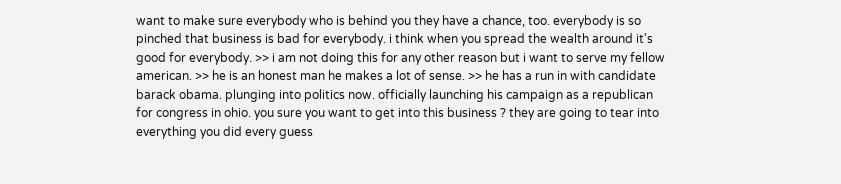want to make sure everybody who is behind you they have a chance, too. everybody is so pinched that business is bad for everybody. i think when you spread the wealth around it's good for everybody. >> i am not doing this for any other reason but i want to serve my fellow american. >> he is an honest man he makes a lot of sense. >> he has a run in with candidate barack obama. plunging into politics now. officially launching his campaign as a republican for congress in ohio. you sure you want to get into this business ? they are going to tear into everything you did every guess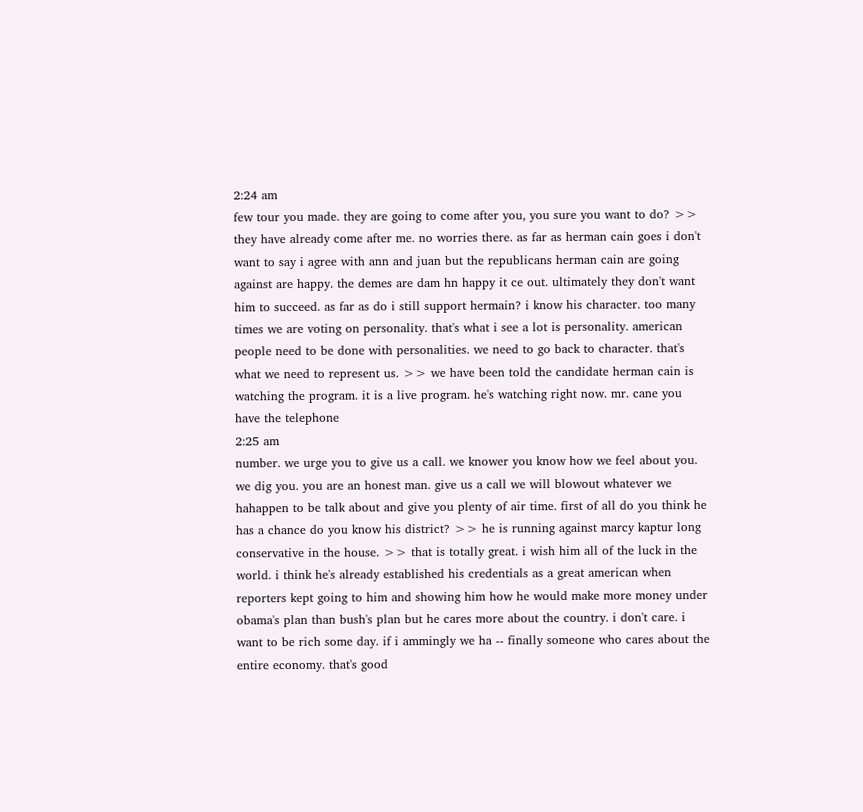2:24 am
few tour you made. they are going to come after you, you sure you want to do? >> they have already come after me. no worries there. as far as herman cain goes i don't want to say i agree with ann and juan but the republicans herman cain are going against are happy. the demes are dam hn happy it ce out. ultimately they don't want him to succeed. as far as do i still support hermain? i know his character. too many times we are voting on personality. that's what i see a lot is personality. american people need to be done with personalities. we need to go back to character. that's what we need to represent us. >> we have been told the candidate herman cain is watching the program. it is a live program. he's watching right now. mr. cane you have the telephone
2:25 am
number. we urge you to give us a call. we knower you know how we feel about you. we dig you. you are an honest man. give us a call we will blowout whatever we hahappen to be talk about and give you plenty of air time. first of all do you think he has a chance do you know his district? >> he is running against marcy kaptur long conservative in the house. >> that is totally great. i wish him all of the luck in the world. i think he's already established his credentials as a great american when reporters kept going to him and showing him how he would make more money under obama's plan than bush's plan but he cares more about the country. i don't care. i want to be rich some day. if i ammingly we ha -- finally someone who cares about the entire economy. that's good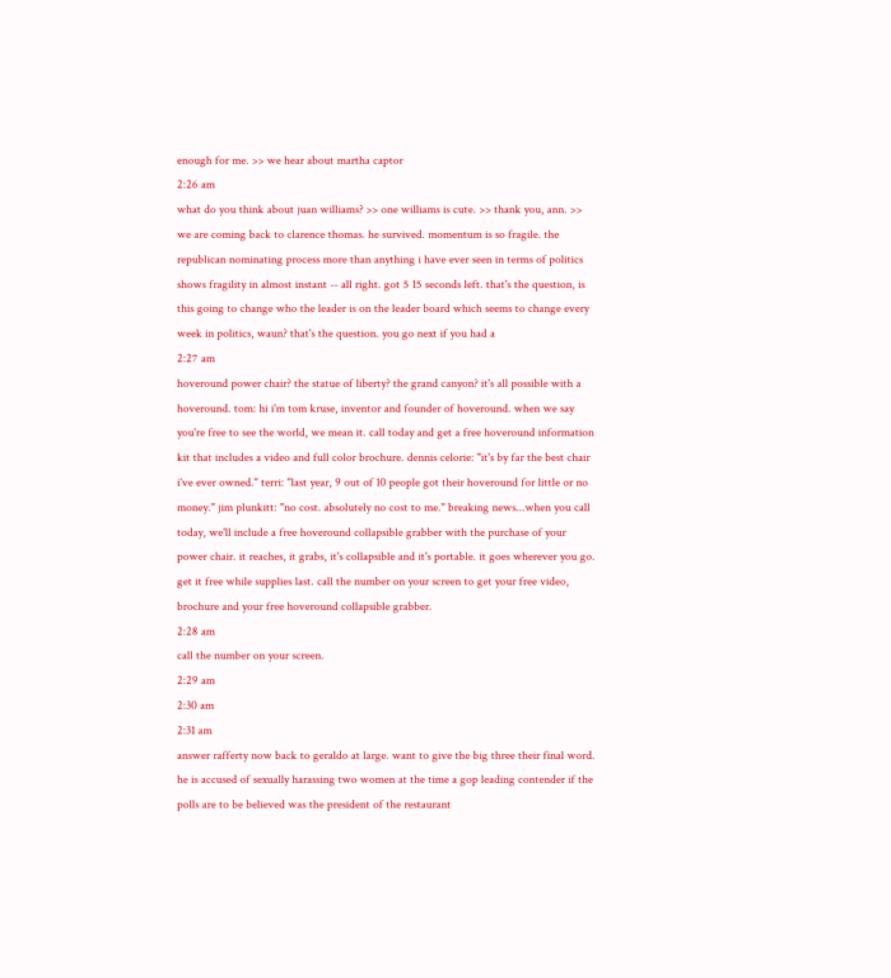enough for me. >> we hear about martha captor
2:26 am
what do you think about juan williams? >> one williams is cute. >> thank you, ann. >> we are coming back to clarence thomas. he survived. momentum is so fragile. the republican nominating process more than anything i have ever seen in terms of politics shows fragility in almost instant -- all right. got 5 15 seconds left. that's the question, is this going to change who the leader is on the leader board which seems to change every week in politics, waun? that's the question. you go next if you had a
2:27 am
hoveround power chair? the statue of liberty? the grand canyon? it's all possible with a hoveround. tom: hi i'm tom kruse, inventor and founder of hoveround. when we say you're free to see the world, we mean it. call today and get a free hoveround information kit that includes a video and full color brochure. dennis celorie: "it's by far the best chair i've ever owned." terri: "last year, 9 out of 10 people got their hoveround for little or no money." jim plunkitt: "no cost. absolutely no cost to me." breaking news...when you call today, we'll include a free hoveround collapsible grabber with the purchase of your power chair. it reaches, it grabs, it's collapsible and it's portable. it goes wherever you go. get it free while supplies last. call the number on your screen to get your free video, brochure and your free hoveround collapsible grabber.
2:28 am
call the number on your screen.
2:29 am
2:30 am
2:31 am
answer rafferty now back to geraldo at large. want to give the big three their final word. he is accused of sexually harassing two women at the time a gop leading contender if the polls are to be believed was the president of the restaurant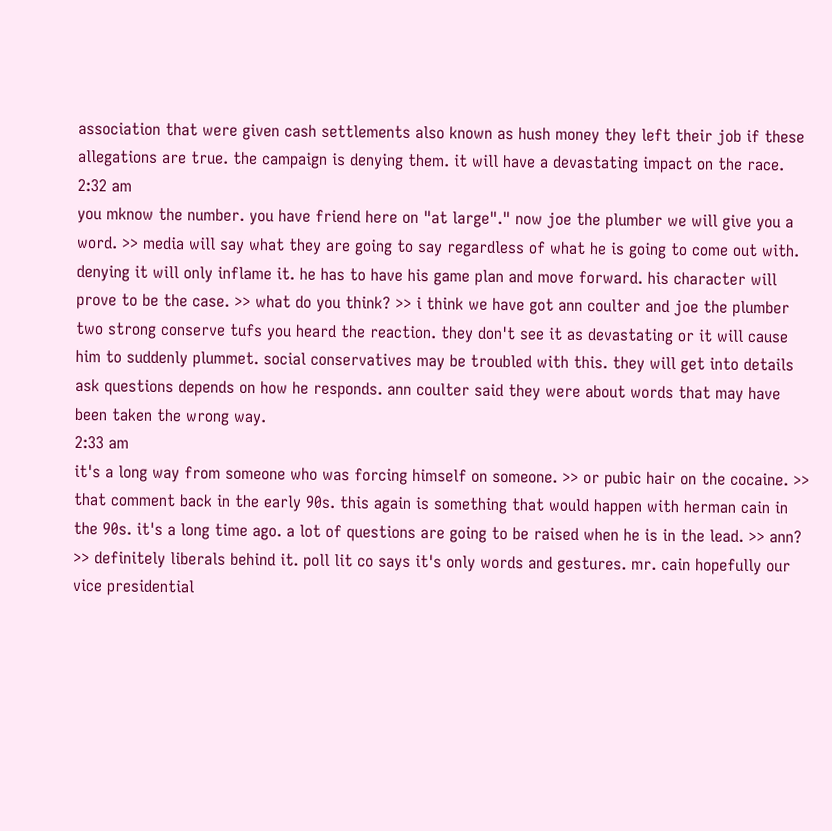association that were given cash settlements also known as hush money they left their job if these allegations are true. the campaign is denying them. it will have a devastating impact on the race.
2:32 am
you mknow the number. you have friend here on "at large"." now joe the plumber we will give you a word. >> media will say what they are going to say regardless of what he is going to come out with. denying it will only inflame it. he has to have his game plan and move forward. his character will prove to be the case. >> what do you think? >> i think we have got ann coulter and joe the plumber two strong conserve tufs you heard the reaction. they don't see it as devastating or it will cause him to suddenly plummet. social conservatives may be troubled with this. they will get into details ask questions depends on how he responds. ann coulter said they were about words that may have been taken the wrong way.
2:33 am
it's a long way from someone who was forcing himself on someone. >> or pubic hair on the cocaine. >> that comment back in the early 90s. this again is something that would happen with herman cain in the 90s. it's a long time ago. a lot of questions are going to be raised when he is in the lead. >> ann? >> definitely liberals behind it. poll lit co says it's only words and gestures. mr. cain hopefully our vice presidential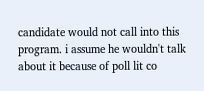candidate would not call into this program. i assume he wouldn't talk about it because of poll lit co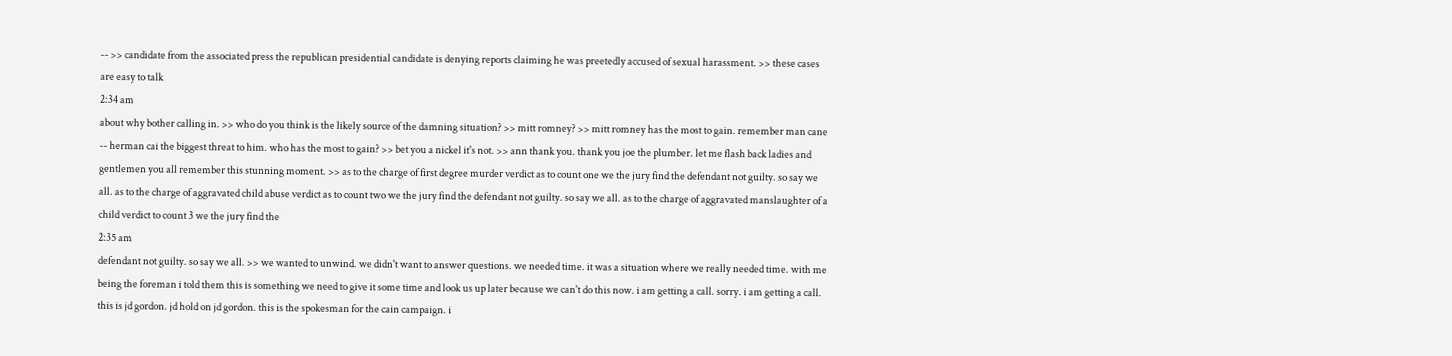-- >> candidate from the associated press the republican presidential candidate is denying reports claiming he was preetedly accused of sexual harassment. >> these cases are easy to talk
2:34 am
about why bother calling in. >> who do you think is the likely source of the damning situation? >> mitt romney? >> mitt romney has the most to gain. remember man cane -- herman cai the biggest threat to him. who has the most to gain? >> bet you a nickel it's not. >> ann thank you. thank you joe the plumber. let me flash back ladies and gentlemen you all remember this stunning moment. >> as to the charge of first degree murder verdict as to count one we the jury find the defendant not guilty. so say we all. as to the charge of aggravated child abuse verdict as to count two we the jury find the defendant not guilty. so say we all. as to the charge of aggravated manslaughter of a child verdict to count 3 we the jury find the
2:35 am
defendant not guilty. so say we all. >> we wanted to unwind. we didn't want to answer questions. we needed time. it was a situation where we really needed time. with me being the foreman i told them this is something we need to give it some time and look us up later because we can't do this now. i am getting a call. sorry. i am getting a call. this is jd gordon. jd hold on jd gordon. this is the spokesman for the cain campaign. i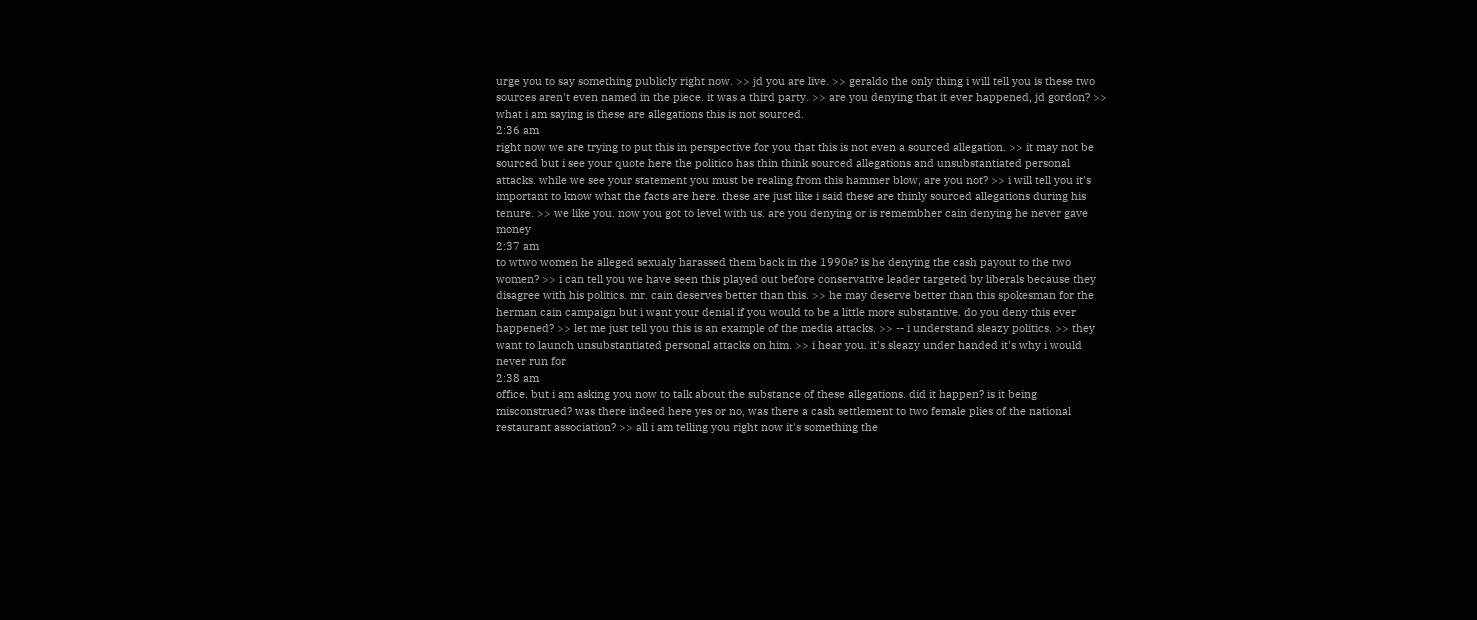urge you to say something publicly right now. >> jd you are live. >> geraldo the only thing i will tell you is these two sources aren't even named in the piece. it was a third party. >> are you denying that it ever happened, jd gordon? >> what i am saying is these are allegations this is not sourced.
2:36 am
right now we are trying to put this in perspective for you that this is not even a sourced allegation. >> it may not be sourced but i see your quote here the politico has thin think sourced allegations and unsubstantiated personal attacks. while we see your statement you must be realing from this hammer blow, are you not? >> i will tell you it's important to know what the facts are here. these are just like i said these are thinly sourced allegations during his tenure. >> we like you. now you got to level with us. are you denying or is remembher cain denying he never gave money
2:37 am
to wtwo women he alleged sexualy harassed them back in the 1990s? is he denying the cash payout to the two women? >> i can tell you we have seen this played out before conservative leader targeted by liberals because they disagree with his politics. mr. cain deserves better than this. >> he may deserve better than this spokesman for the herman cain campaign but i want your denial if you would to be a little more substantive. do you deny this ever happened? >> let me just tell you this is an example of the media attacks. >> -- i understand sleazy politics. >> they want to launch unsubstantiated personal attacks on him. >> i hear you. it's sleazy under handed it's why i would never run for
2:38 am
office. but i am asking you now to talk about the substance of these allegations. did it happen? is it being misconstrued? was there indeed here yes or no, was there a cash settlement to two female plies of the national restaurant association? >> all i am telling you right now it's something the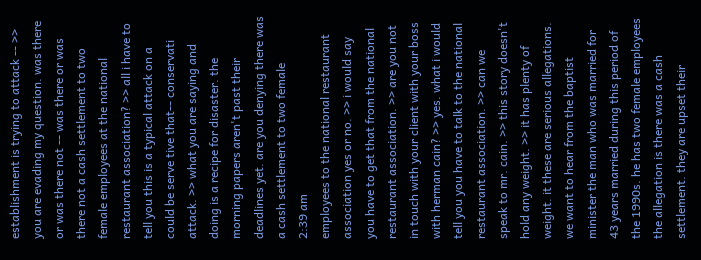establishment is trying to attack -- >> you are evading my question. was there or was there not -- was there or was there not a cash settlement to two female employees at the national restaurant association? >> all i have to tell you this is a typical attack on a could be serve tive that-- conservati attack. >> what you are saying and doing is a recipe for disaster. the morning papers aren't past their deadlines yet. are you denying there was a cash settlement to two female
2:39 am
employees to the national restaurant association yes or no. >> i would say you have to get that from the national restaurant association. >> are you not in touch with your client with your boss with herman cain? >> yes. what i would tell you you have to talk to the national restaurant association. >> can we speak to mr. cain. >> this story doesn't hold any weight. >> it has plenty of weight. it these are serious allegations. we want to hear from the baptist minister the man who was married for 43 years married during this period of the 1990s. he has two female employees the allegation is there was a cash settlement. they are upset their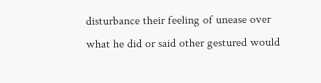disturbance their feeling of unease over what he did or said other gestured would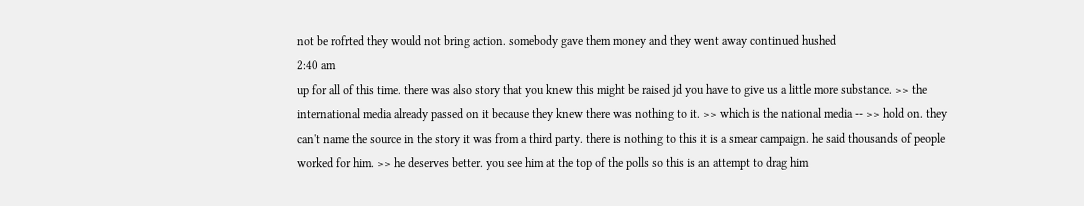not be rofrted they would not bring action. somebody gave them money and they went away continued hushed
2:40 am
up for all of this time. there was also story that you knew this might be raised jd you have to give us a little more substance. >> the international media already passed on it because they knew there was nothing to it. >> which is the national media -- >> hold on. they can't name the source in the story it was from a third party. there is nothing to this it is a smear campaign. he said thousands of people worked for him. >> he deserves better. you see him at the top of the polls so this is an attempt to drag him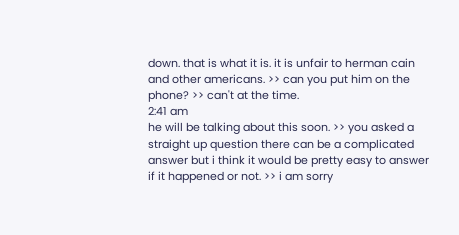down. that is what it is. it is unfair to herman cain and other americans. >> can you put him on the phone? >> can't at the time.
2:41 am
he will be talking about this soon. >> you asked a straight up question there can be a complicated answer but i think it would be pretty easy to answer if it happened or not. >> i am sorry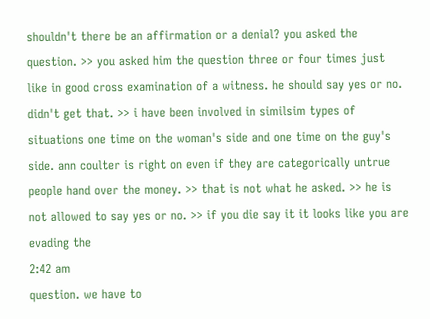shouldn't there be an affirmation or a denial? you asked the question. >> you asked him the question three or four times just like in good cross examination of a witness. he should say yes or no. didn't get that. >> i have been involved in similsim types of situations one time on the woman's side and one time on the guy's side. ann coulter is right on even if they are categorically untrue people hand over the money. >> that is not what he asked. >> he is not allowed to say yes or no. >> if you die say it it looks like you are evading the
2:42 am
question. we have to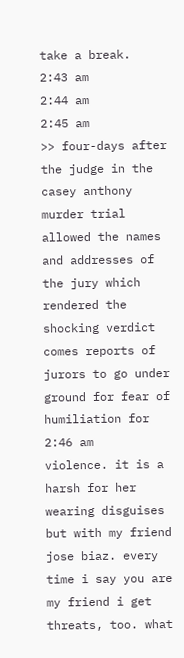take a break.
2:43 am
2:44 am
2:45 am
>> four-days after the judge in the casey anthony murder trial allowed the names and addresses of the jury which rendered the shocking verdict comes reports of jurors to go under ground for fear of humiliation for
2:46 am
violence. it is a harsh for her wearing disguises but with my friend jose biaz. every time i say you are my friend i get threats, too. what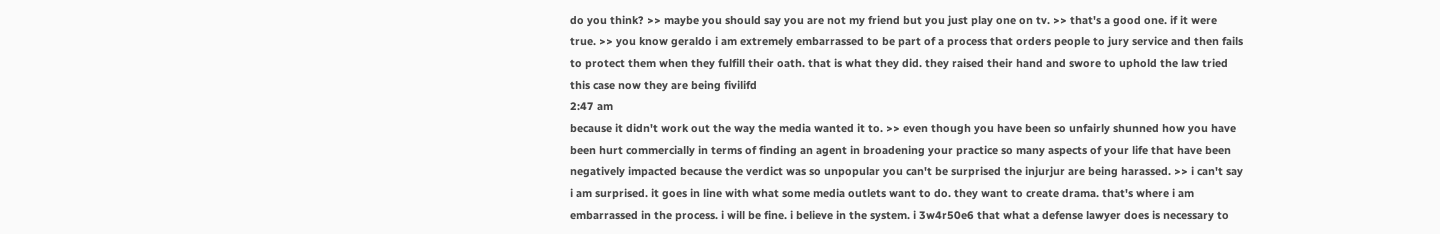do you think? >> maybe you should say you are not my friend but you just play one on tv. >> that's a good one. if it were true. >> you know geraldo i am extremely embarrassed to be part of a process that orders people to jury service and then fails to protect them when they fulfill their oath. that is what they did. they raised their hand and swore to uphold the law tried this case now they are being fivilifd
2:47 am
because it didn't work out the way the media wanted it to. >> even though you have been so unfairly shunned how you have been hurt commercially in terms of finding an agent in broadening your practice so many aspects of your life that have been negatively impacted because the verdict was so unpopular you can't be surprised the injurjur are being harassed. >> i can't say i am surprised. it goes in line with what some media outlets want to do. they want to create drama. that's where i am embarrassed in the process. i will be fine. i believe in the system. i 3w4r50e6 that what a defense lawyer does is necessary to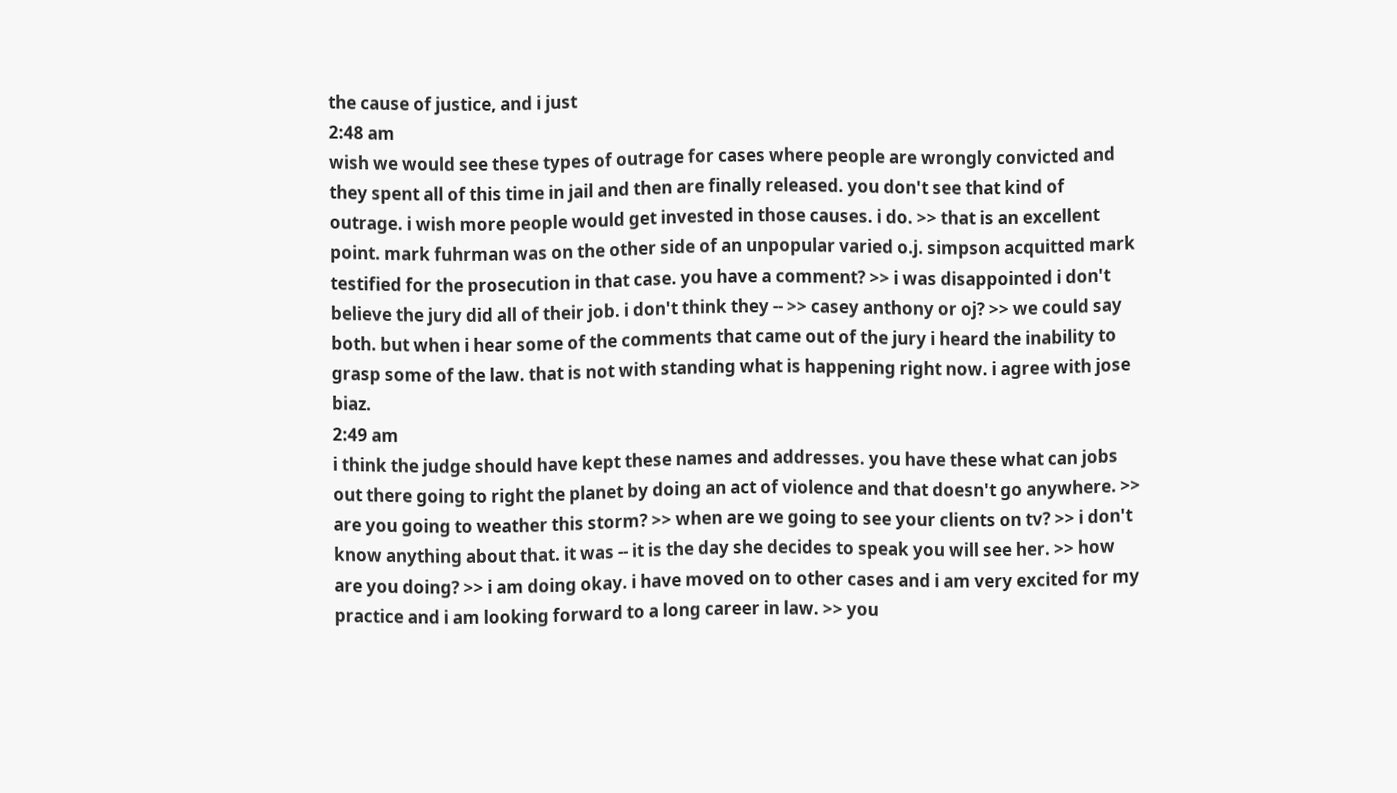the cause of justice, and i just
2:48 am
wish we would see these types of outrage for cases where people are wrongly convicted and they spent all of this time in jail and then are finally released. you don't see that kind of outrage. i wish more people would get invested in those causes. i do. >> that is an excellent point. mark fuhrman was on the other side of an unpopular varied o.j. simpson acquitted mark testified for the prosecution in that case. you have a comment? >> i was disappointed i don't believe the jury did all of their job. i don't think they -- >> casey anthony or oj? >> we could say both. but when i hear some of the comments that came out of the jury i heard the inability to grasp some of the law. that is not with standing what is happening right now. i agree with jose biaz.
2:49 am
i think the judge should have kept these names and addresses. you have these what can jobs out there going to right the planet by doing an act of violence and that doesn't go anywhere. >> are you going to weather this storm? >> when are we going to see your clients on tv? >> i don't know anything about that. it was -- it is the day she decides to speak you will see her. >> how are you doing? >> i am doing okay. i have moved on to other cases and i am very excited for my practice and i am looking forward to a long career in law. >> you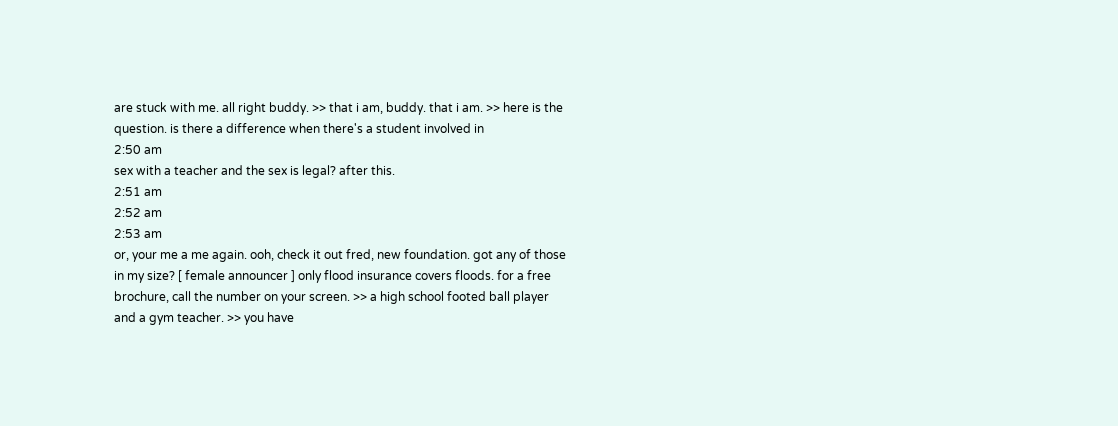are stuck with me. all right buddy. >> that i am, buddy. that i am. >> here is the question. is there a difference when there's a student involved in
2:50 am
sex with a teacher and the sex is legal? after this.
2:51 am
2:52 am
2:53 am
or, your me a me again. ooh, check it out fred, new foundation. got any of those in my size? [ female announcer ] only flood insurance covers floods. for a free brochure, call the number on your screen. >> a high school footed ball player and a gym teacher. >> you have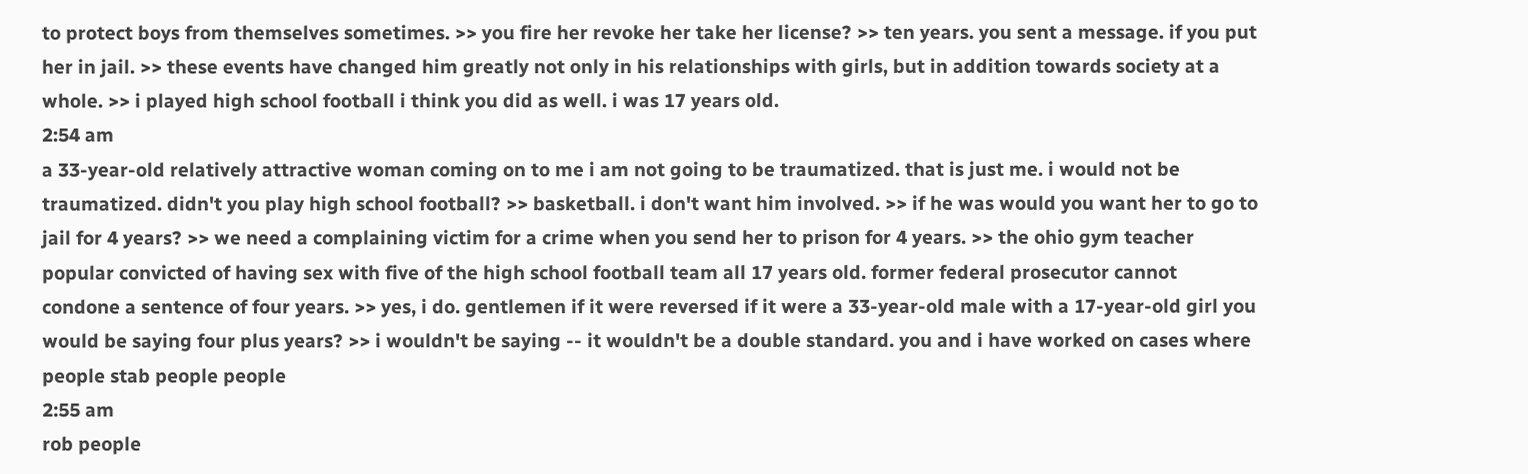to protect boys from themselves sometimes. >> you fire her revoke her take her license? >> ten years. you sent a message. if you put her in jail. >> these events have changed him greatly not only in his relationships with girls, but in addition towards society at a whole. >> i played high school football i think you did as well. i was 17 years old.
2:54 am
a 33-year-old relatively attractive woman coming on to me i am not going to be traumatized. that is just me. i would not be traumatized. didn't you play high school football? >> basketball. i don't want him involved. >> if he was would you want her to go to jail for 4 years? >> we need a complaining victim for a crime when you send her to prison for 4 years. >> the ohio gym teacher popular convicted of having sex with five of the high school football team all 17 years old. former federal prosecutor cannot condone a sentence of four years. >> yes, i do. gentlemen if it were reversed if it were a 33-year-old male with a 17-year-old girl you would be saying four plus years? >> i wouldn't be saying -- it wouldn't be a double standard. you and i have worked on cases where people stab people people
2:55 am
rob people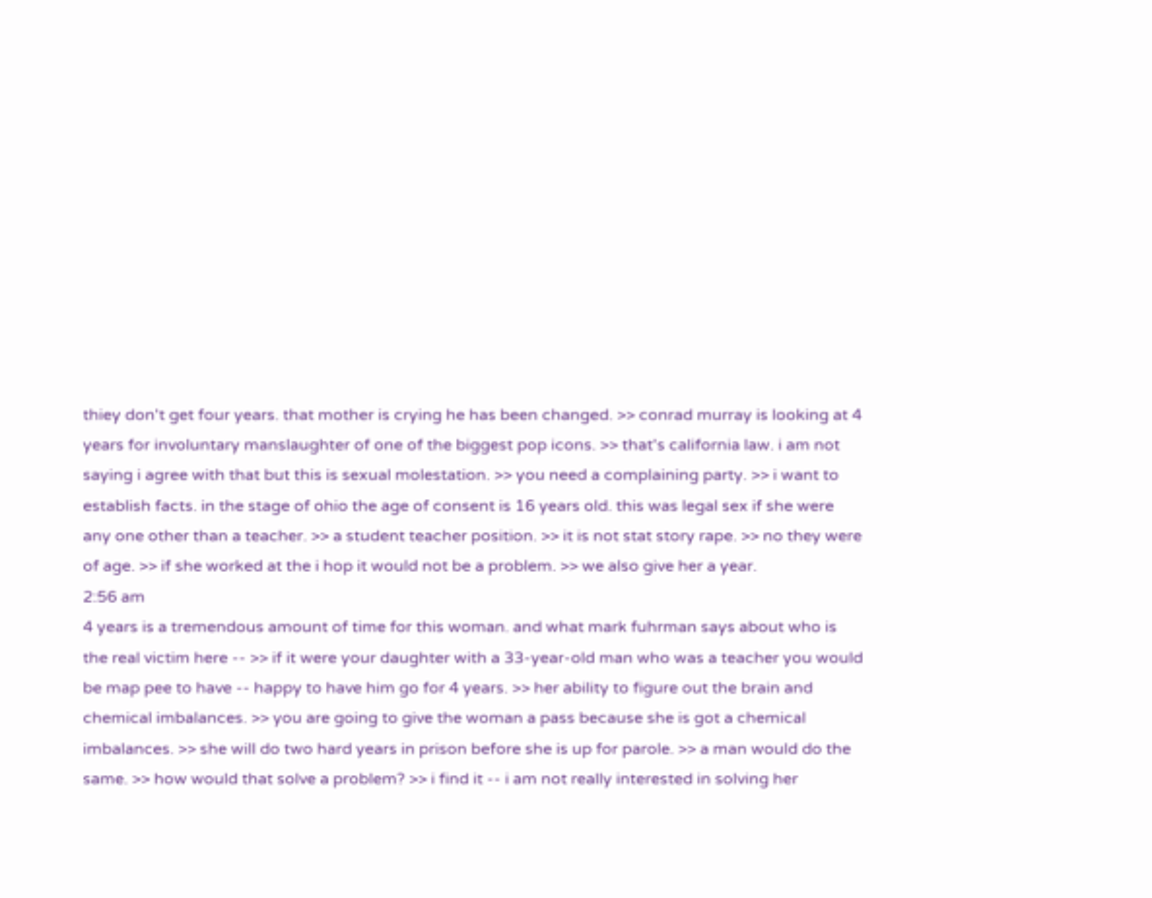thiey don't get four years. that mother is crying he has been changed. >> conrad murray is looking at 4 years for involuntary manslaughter of one of the biggest pop icons. >> that's california law. i am not saying i agree with that but this is sexual molestation. >> you need a complaining party. >> i want to establish facts. in the stage of ohio the age of consent is 16 years old. this was legal sex if she were any one other than a teacher. >> a student teacher position. >> it is not stat story rape. >> no they were of age. >> if she worked at the i hop it would not be a problem. >> we also give her a year.
2:56 am
4 years is a tremendous amount of time for this woman. and what mark fuhrman says about who is the real victim here -- >> if it were your daughter with a 33-year-old man who was a teacher you would be map pee to have -- happy to have him go for 4 years. >> her ability to figure out the brain and chemical imbalances. >> you are going to give the woman a pass because she is got a chemical imbalances. >> she will do two hard years in prison before she is up for parole. >> a man would do the same. >> how would that solve a problem? >> i find it -- i am not really interested in solving her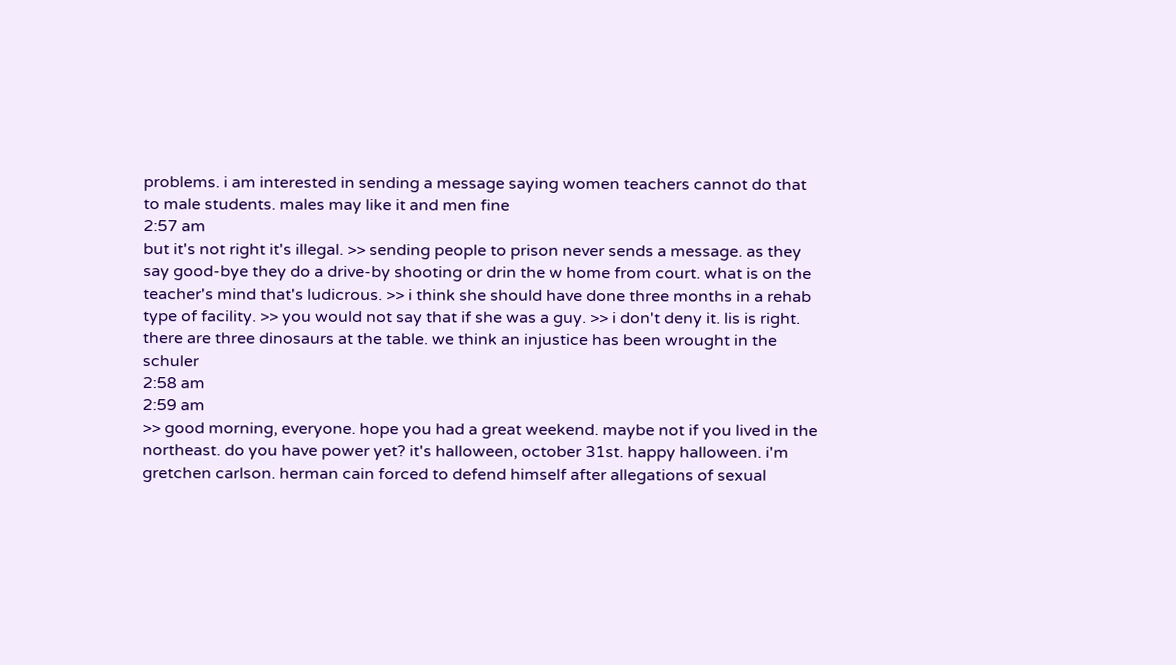problems. i am interested in sending a message saying women teachers cannot do that to male students. males may like it and men fine
2:57 am
but it's not right it's illegal. >> sending people to prison never sends a message. as they say good-bye they do a drive-by shooting or drin the w home from court. what is on the teacher's mind that's ludicrous. >> i think she should have done three months in a rehab type of facility. >> you would not say that if she was a guy. >> i don't deny it. lis is right. there are three dinosaurs at the table. we think an injustice has been wrought in the schuler
2:58 am
2:59 am
>> good morning, everyone. hope you had a great weekend. maybe not if you lived in the northeast. do you have power yet? it's halloween, october 31st. happy halloween. i'm gretchen carlson. herman cain forced to defend himself after allegations of sexual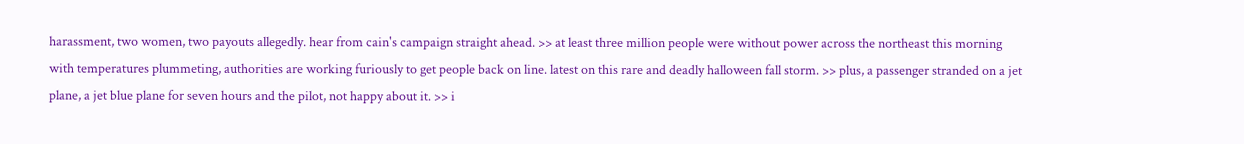harassment, two women, two payouts allegedly. hear from cain's campaign straight ahead. >> at least three million people were without power across the northeast this morning with temperatures plummeting, authorities are working furiously to get people back on line. latest on this rare and deadly halloween fall storm. >> plus, a passenger stranded on a jet plane, a jet blue plane for seven hours and the pilot, not happy about it. >> i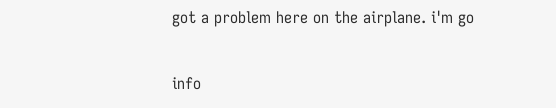got a problem here on the airplane. i'm go


info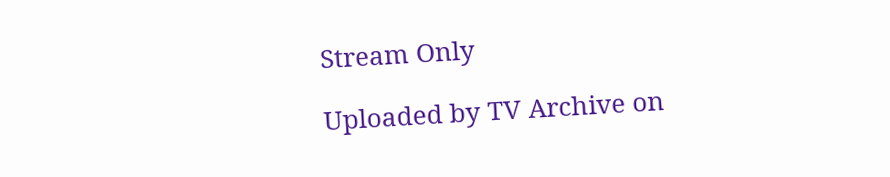Stream Only

Uploaded by TV Archive on